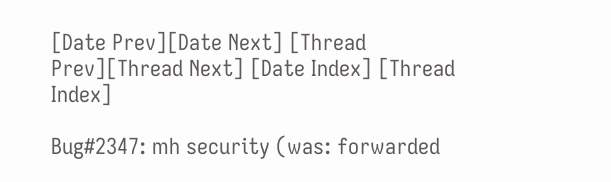[Date Prev][Date Next] [Thread Prev][Thread Next] [Date Index] [Thread Index]

Bug#2347: mh security (was: forwarded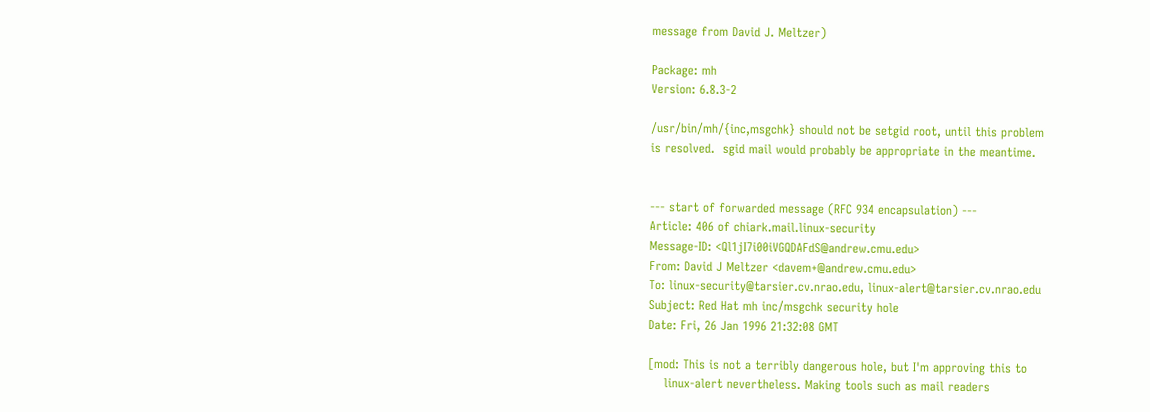message from David J. Meltzer)

Package: mh
Version: 6.8.3-2

/usr/bin/mh/{inc,msgchk} should not be setgid root, until this problem
is resolved.  sgid mail would probably be appropriate in the meantime.


--- start of forwarded message (RFC 934 encapsulation) ---
Article: 406 of chiark.mail.linux-security
Message-ID: <Ql1jI7i00iVGQDAFdS@andrew.cmu.edu>
From: David J Meltzer <davem+@andrew.cmu.edu>
To: linux-security@tarsier.cv.nrao.edu, linux-alert@tarsier.cv.nrao.edu
Subject: Red Hat mh inc/msgchk security hole
Date: Fri, 26 Jan 1996 21:32:08 GMT

[mod: This is not a terribly dangerous hole, but I'm approving this to
    linux-alert nevertheless. Making tools such as mail readers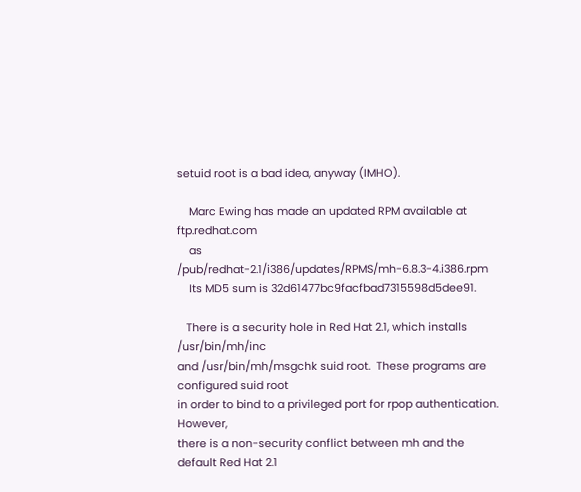setuid root is a bad idea, anyway (IMHO).

    Marc Ewing has made an updated RPM available at ftp.redhat.com
    as /pub/redhat-2.1/i386/updates/RPMS/mh-6.8.3-4.i386.rpm
    Its MD5 sum is 32d61477bc9facfbad7315598d5dee91.

   There is a security hole in Red Hat 2.1, which installs /usr/bin/mh/inc
and /usr/bin/mh/msgchk suid root.  These programs are configured suid root
in order to bind to a privileged port for rpop authentication.  However,
there is a non-security conflict between mh and the default Red Hat 2.1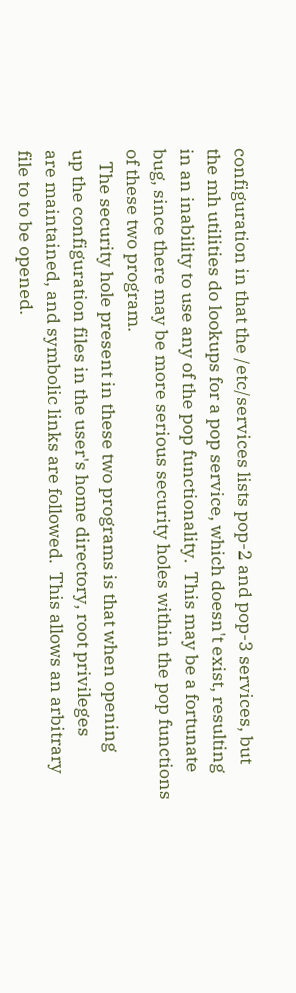configuration in that the /etc/services lists pop-2 and pop-3 services, but
the mh utilities do lookups for a pop service, which doesn't exist, resulting
in an inability to use any of the pop functionality.  This may be a fortunate
bug, since there may be more serious security holes within the pop functions
of these two program.
   The security hole present in these two programs is that when opening
up the configuration files in the user's home directory, root privileges
are maintained, and symbolic links are followed.  This allows an arbitrary
file to to be opened.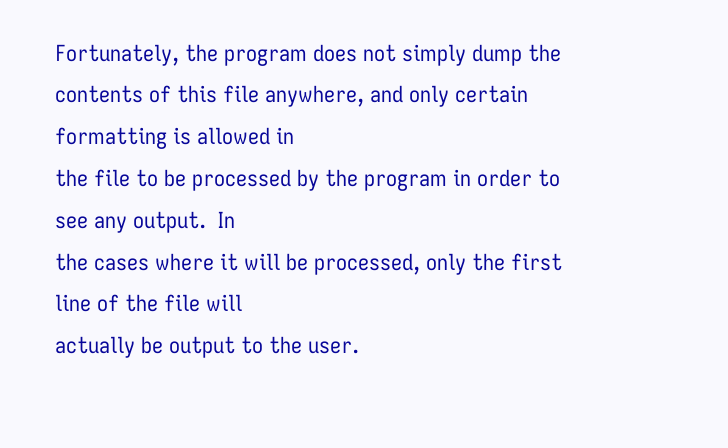Fortunately, the program does not simply dump the
contents of this file anywhere, and only certain formatting is allowed in
the file to be processed by the program in order to see any output.  In
the cases where it will be processed, only the first line of the file will
actually be output to the user.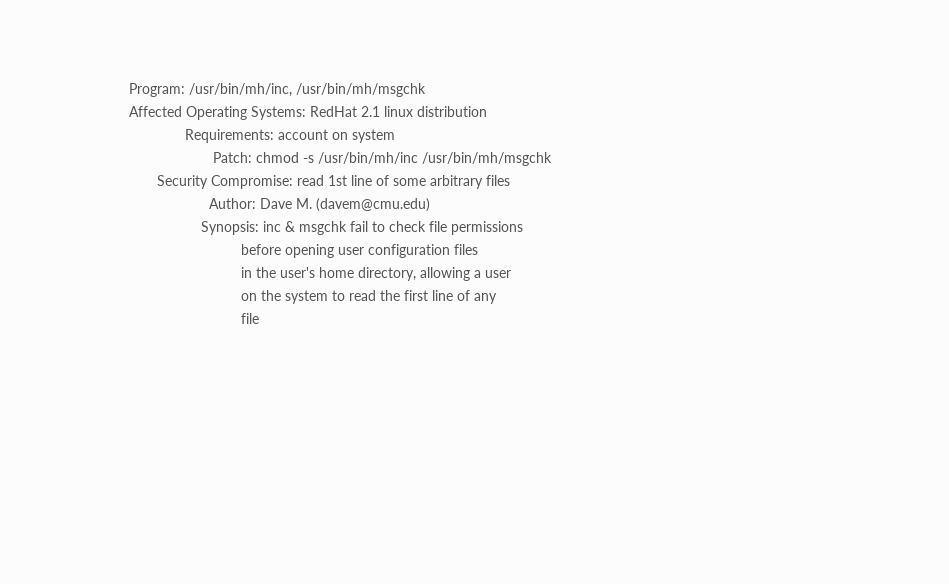Program: /usr/bin/mh/inc, /usr/bin/mh/msgchk
Affected Operating Systems: RedHat 2.1 linux distribution
              Requirements: account on system
                     Patch: chmod -s /usr/bin/mh/inc /usr/bin/mh/msgchk
       Security Compromise: read 1st line of some arbitrary files
                    Author: Dave M. (davem@cmu.edu)
                  Synopsis: inc & msgchk fail to check file permissions
                            before opening user configuration files
                            in the user's home directory, allowing a user
                            on the system to read the first line of any
                            file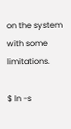on the system with some limitations.

$ ln -s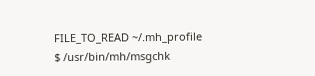FILE_TO_READ ~/.mh_profile
$ /usr/bin/mh/msgchk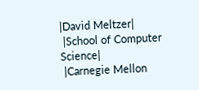|David Meltzer|
 |School of Computer Science|
 |Carnegie Mellon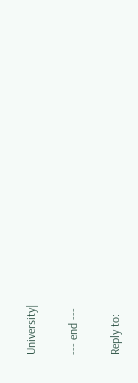University|

--- end ---

Reply to: